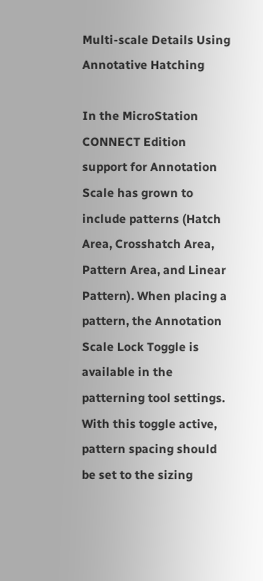Multi-scale Details Using Annotative Hatching

In the MicroStation CONNECT Edition support for Annotation Scale has grown to include patterns (Hatch Area, Crosshatch Area, Pattern Area, and Linear Pattern). When placing a pattern, the Annotation Scale Lock Toggle is available in the patterning tool settings. With this toggle active, pattern spacing should be set to the sizing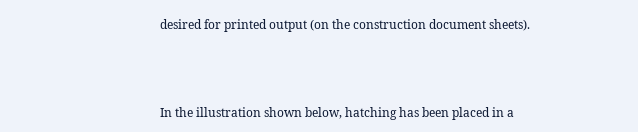desired for printed output (on the construction document sheets).



In the illustration shown below, hatching has been placed in a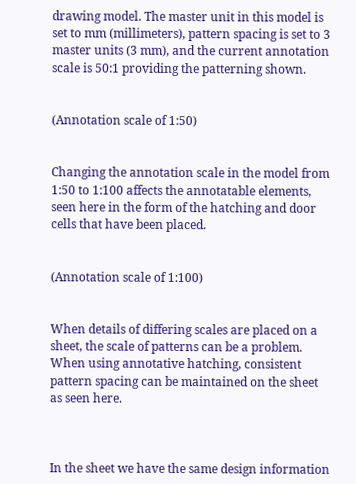drawing model. The master unit in this model is set to mm (millimeters), pattern spacing is set to 3 master units (3 mm), and the current annotation scale is 50:1 providing the patterning shown.


(Annotation scale of 1:50)


Changing the annotation scale in the model from 1:50 to 1:100 affects the annotatable elements, seen here in the form of the hatching and door cells that have been placed.


(Annotation scale of 1:100)


When details of differing scales are placed on a sheet, the scale of patterns can be a problem. When using annotative hatching, consistent pattern spacing can be maintained on the sheet as seen here.



In the sheet we have the same design information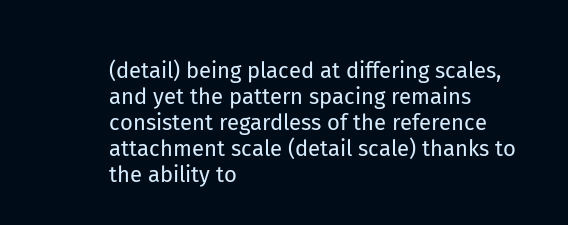(detail) being placed at differing scales, and yet the pattern spacing remains consistent regardless of the reference attachment scale (detail scale) thanks to the ability to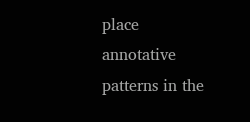place annotative patterns in the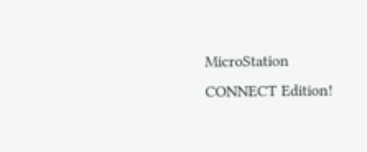MicroStation CONNECT Edition!